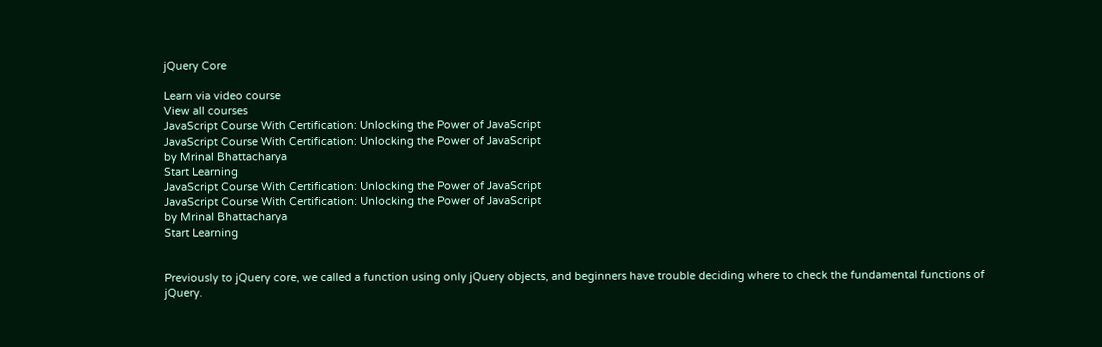jQuery Core

Learn via video course
View all courses
JavaScript Course With Certification: Unlocking the Power of JavaScript
JavaScript Course With Certification: Unlocking the Power of JavaScript
by Mrinal Bhattacharya
Start Learning
JavaScript Course With Certification: Unlocking the Power of JavaScript
JavaScript Course With Certification: Unlocking the Power of JavaScript
by Mrinal Bhattacharya
Start Learning


Previously to jQuery core, we called a function using only jQuery objects, and beginners have trouble deciding where to check the fundamental functions of jQuery.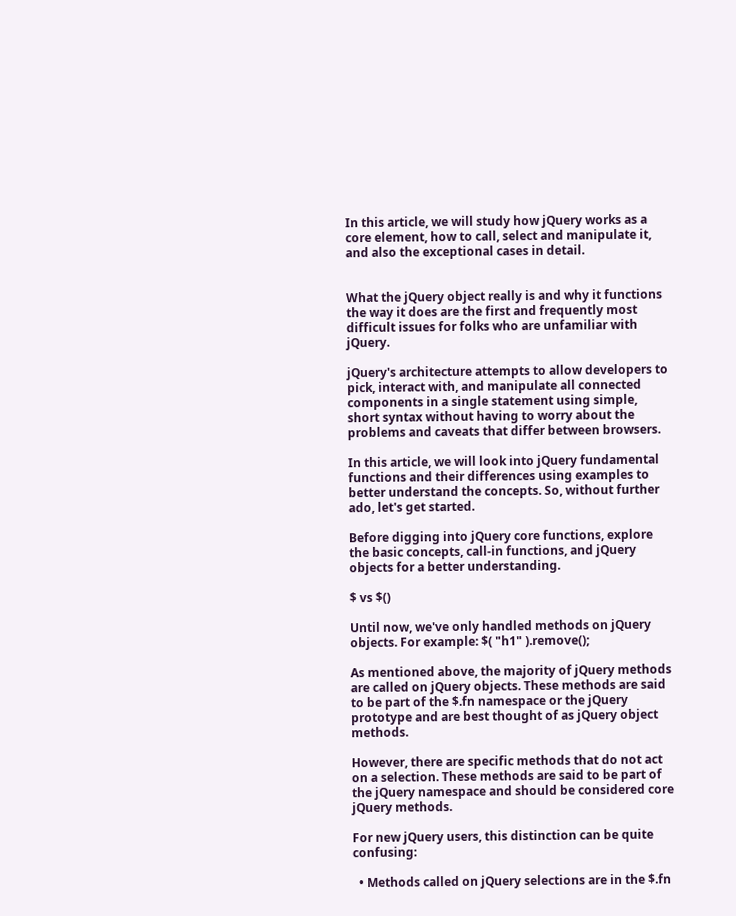In this article, we will study how jQuery works as a core element, how to call, select and manipulate it, and also the exceptional cases in detail.


What the jQuery object really is and why it functions the way it does are the first and frequently most difficult issues for folks who are unfamiliar with jQuery.

jQuery's architecture attempts to allow developers to pick, interact with, and manipulate all connected components in a single statement using simple, short syntax without having to worry about the problems and caveats that differ between browsers.

In this article, we will look into jQuery fundamental functions and their differences using examples to better understand the concepts. So, without further ado, let's get started.

Before digging into jQuery core functions, explore the basic concepts, call-in functions, and jQuery objects for a better understanding.

$ vs $()

Until now, we've only handled methods on jQuery objects. For example: $( "h1" ).remove();

As mentioned above, the majority of jQuery methods are called on jQuery objects. These methods are said to be part of the $.fn namespace or the jQuery prototype and are best thought of as jQuery object methods.

However, there are specific methods that do not act on a selection. These methods are said to be part of the jQuery namespace and should be considered core jQuery methods.

For new jQuery users, this distinction can be quite confusing:

  • Methods called on jQuery selections are in the $.fn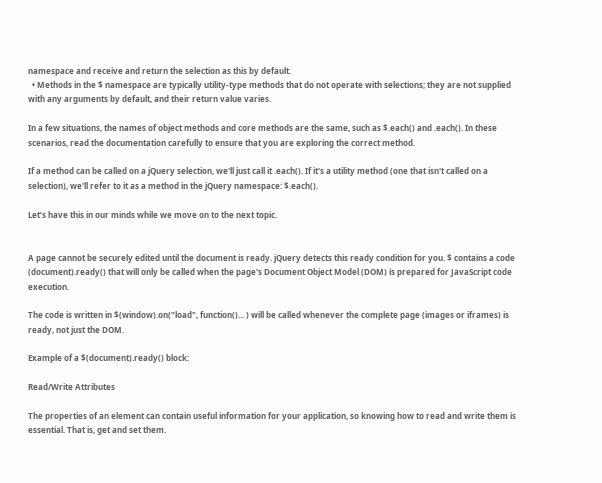namespace and receive and return the selection as this by default.
  • Methods in the $ namespace are typically utility-type methods that do not operate with selections; they are not supplied with any arguments by default, and their return value varies.

In a few situations, the names of object methods and core methods are the same, such as $.each() and .each(). In these scenarios, read the documentation carefully to ensure that you are exploring the correct method.

If a method can be called on a jQuery selection, we'll just call it .each(). If it's a utility method (one that isn't called on a selection), we'll refer to it as a method in the jQuery namespace: $.each().

Let’s have this in our minds while we move on to the next topic.


A page cannot be securely edited until the document is ready. jQuery detects this ready condition for you. $ contains a code (document).ready() that will only be called when the page's Document Object Model (DOM) is prepared for JavaScript code execution.

The code is written in $(window).on("load", function()... ) will be called whenever the complete page (images or iframes) is ready, not just the DOM.

Example of a $(document).ready() block:

Read/Write Attributes

The properties of an element can contain useful information for your application, so knowing how to read and write them is essential. That is, get and set them.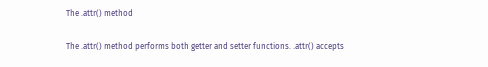The .attr() method

The .attr() method performs both getter and setter functions. .attr() accepts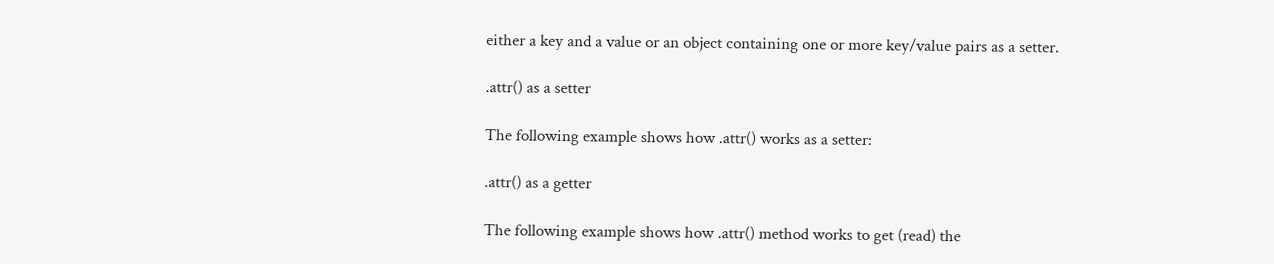either a key and a value or an object containing one or more key/value pairs as a setter.

.attr() as a setter

The following example shows how .attr() works as a setter:

.attr() as a getter

The following example shows how .attr() method works to get (read) the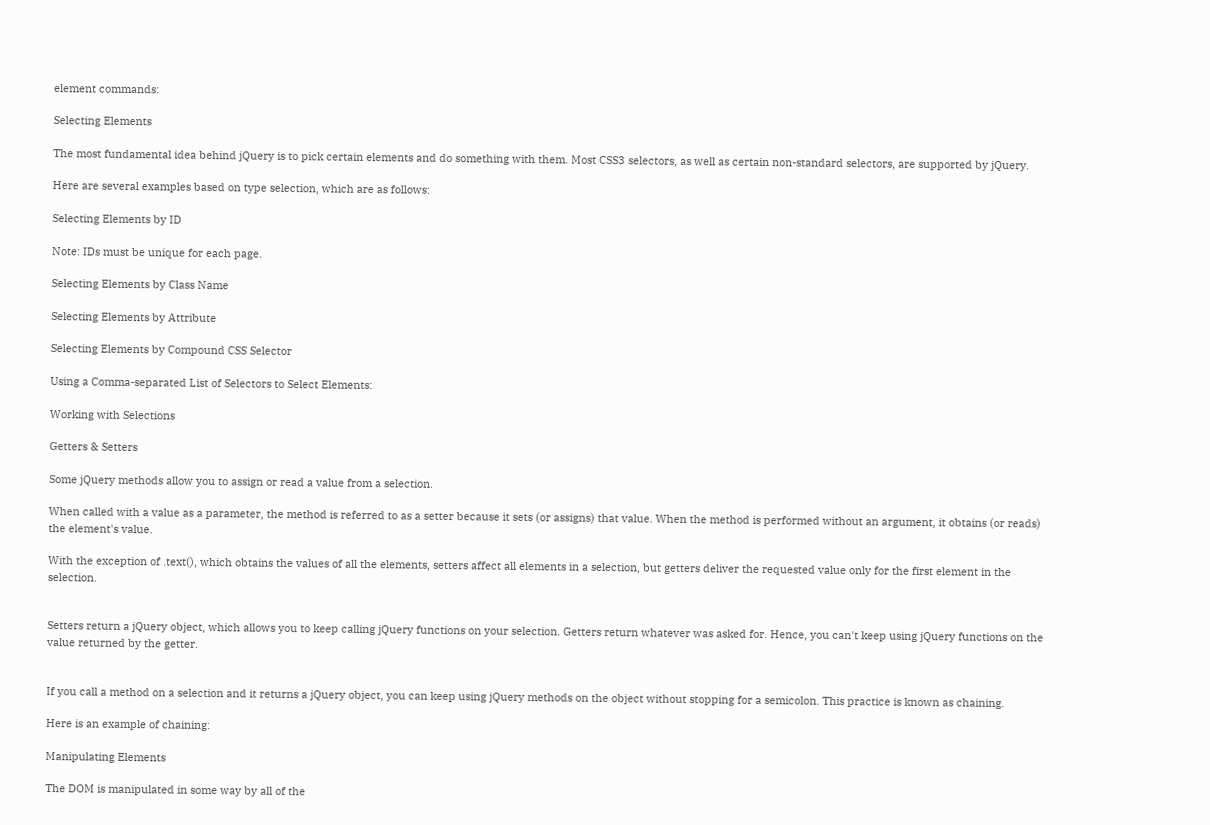element commands:

Selecting Elements

The most fundamental idea behind jQuery is to pick certain elements and do something with them. Most CSS3 selectors, as well as certain non-standard selectors, are supported by jQuery.

Here are several examples based on type selection, which are as follows:

Selecting Elements by ID

Note: IDs must be unique for each page.

Selecting Elements by Class Name

Selecting Elements by Attribute

Selecting Elements by Compound CSS Selector

Using a Comma-separated List of Selectors to Select Elements:

Working with Selections

Getters & Setters

Some jQuery methods allow you to assign or read a value from a selection.

When called with a value as a parameter, the method is referred to as a setter because it sets (or assigns) that value. When the method is performed without an argument, it obtains (or reads) the element's value.

With the exception of .text(), which obtains the values of all the elements, setters affect all elements in a selection, but getters deliver the requested value only for the first element in the selection.


Setters return a jQuery object, which allows you to keep calling jQuery functions on your selection. Getters return whatever was asked for. Hence, you can't keep using jQuery functions on the value returned by the getter.


If you call a method on a selection and it returns a jQuery object, you can keep using jQuery methods on the object without stopping for a semicolon. This practice is known as chaining.

Here is an example of chaining:

Manipulating Elements

The DOM is manipulated in some way by all of the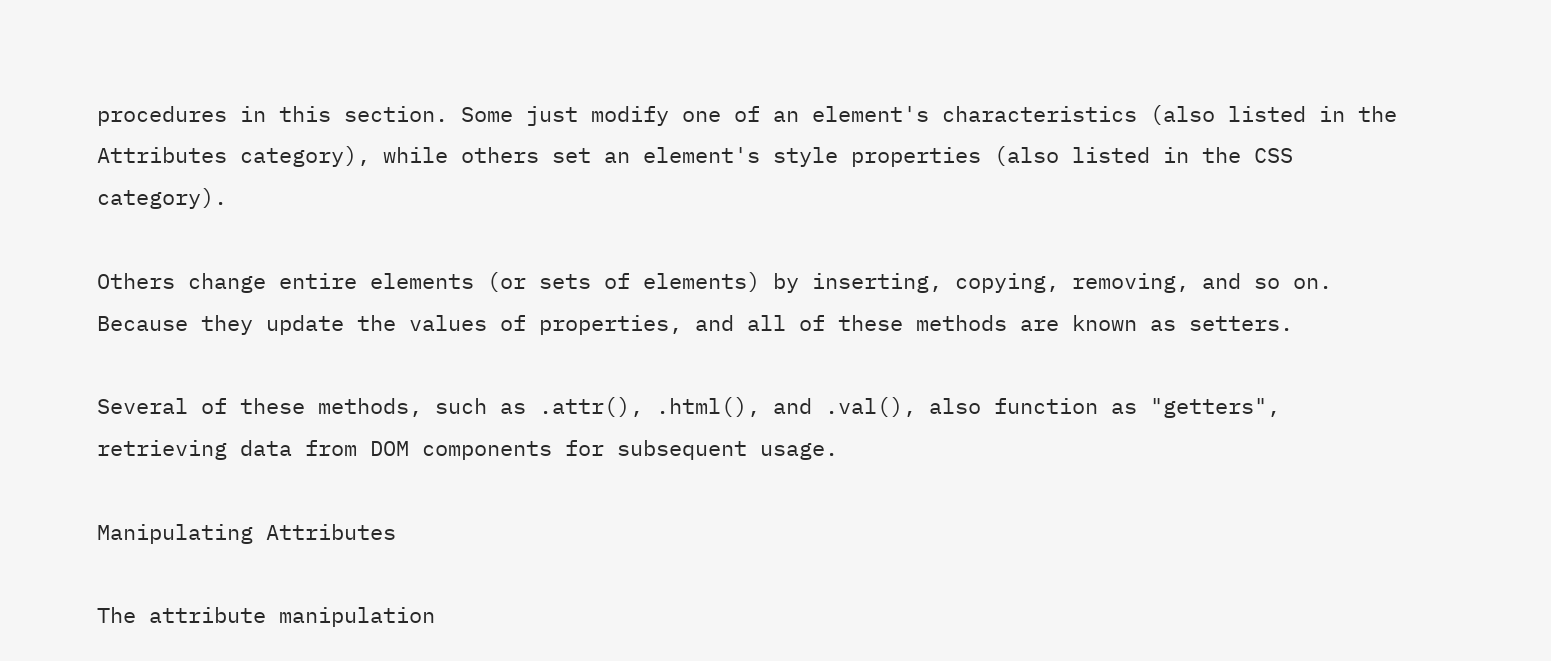procedures in this section. Some just modify one of an element's characteristics (also listed in the Attributes category), while others set an element's style properties (also listed in the CSS category).

Others change entire elements (or sets of elements) by inserting, copying, removing, and so on. Because they update the values of properties, and all of these methods are known as setters.

Several of these methods, such as .attr(), .html(), and .val(), also function as "getters", retrieving data from DOM components for subsequent usage.

Manipulating Attributes

The attribute manipulation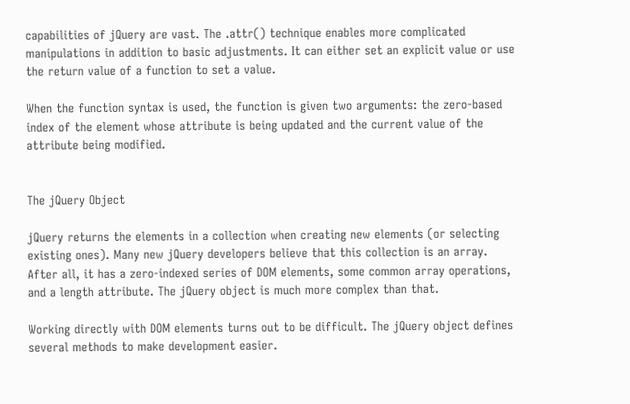capabilities of jQuery are vast. The .attr() technique enables more complicated manipulations in addition to basic adjustments. It can either set an explicit value or use the return value of a function to set a value.

When the function syntax is used, the function is given two arguments: the zero-based index of the element whose attribute is being updated and the current value of the attribute being modified.


The jQuery Object

jQuery returns the elements in a collection when creating new elements (or selecting existing ones). Many new jQuery developers believe that this collection is an array. After all, it has a zero-indexed series of DOM elements, some common array operations, and a length attribute. The jQuery object is much more complex than that.

Working directly with DOM elements turns out to be difficult. The jQuery object defines several methods to make development easier.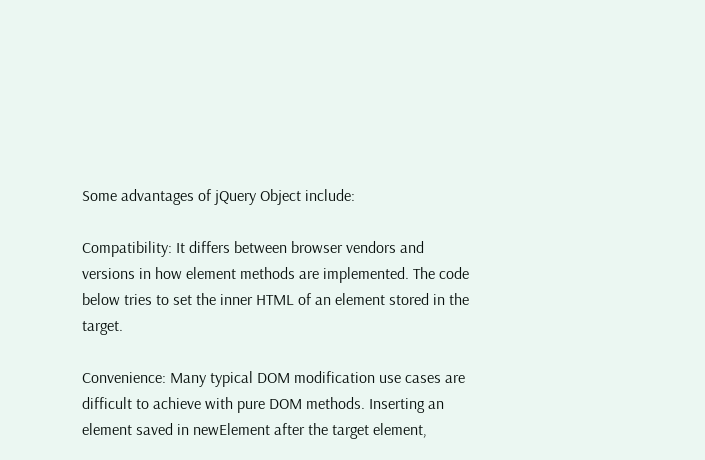Some advantages of jQuery Object include:

Compatibility: It differs between browser vendors and versions in how element methods are implemented. The code below tries to set the inner HTML of an element stored in the target.

Convenience: Many typical DOM modification use cases are difficult to achieve with pure DOM methods. Inserting an element saved in newElement after the target element,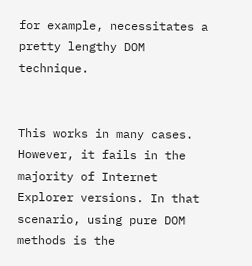for example, necessitates a pretty lengthy DOM technique.


This works in many cases. However, it fails in the majority of Internet Explorer versions. In that scenario, using pure DOM methods is the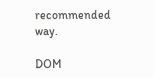recommended way.

DOM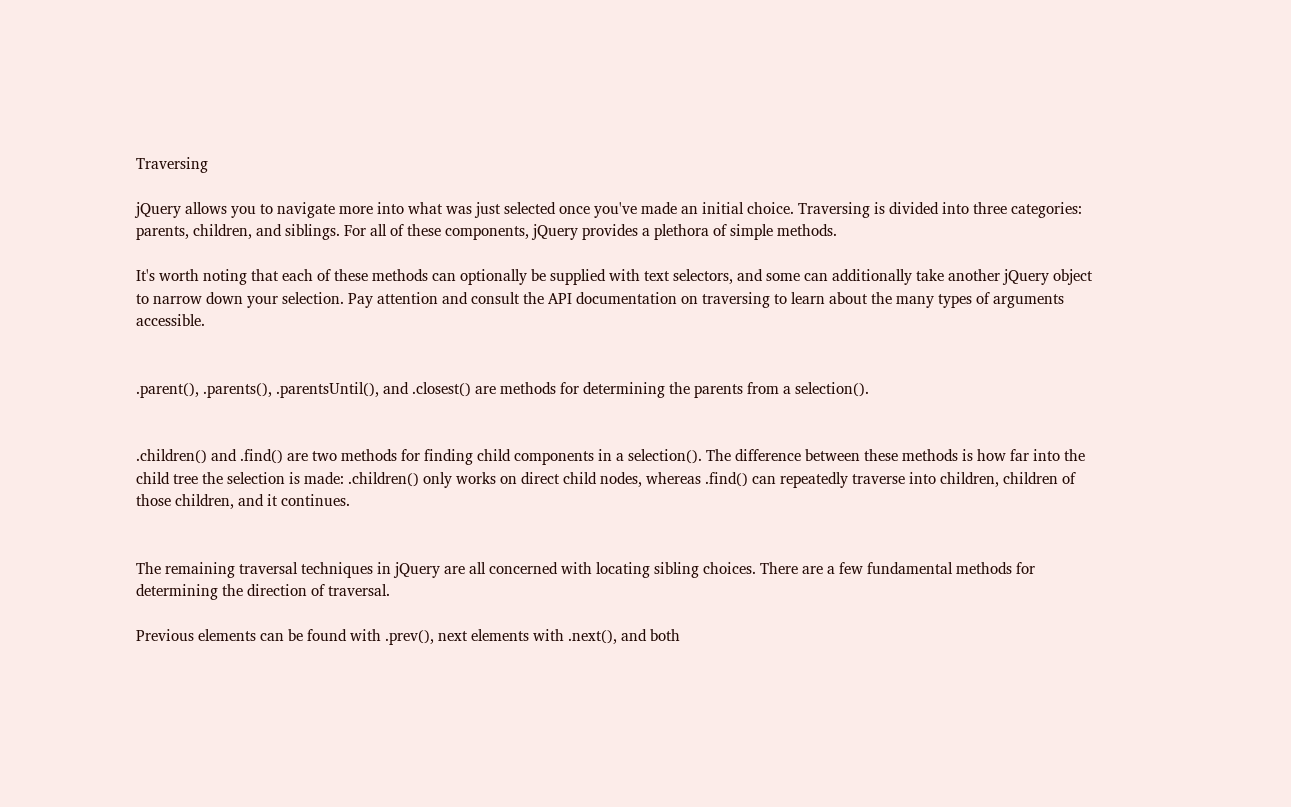Traversing

jQuery allows you to navigate more into what was just selected once you've made an initial choice. Traversing is divided into three categories: parents, children, and siblings. For all of these components, jQuery provides a plethora of simple methods.

It's worth noting that each of these methods can optionally be supplied with text selectors, and some can additionally take another jQuery object to narrow down your selection. Pay attention and consult the API documentation on traversing to learn about the many types of arguments accessible.


.parent(), .parents(), .parentsUntil(), and .closest() are methods for determining the parents from a selection().


.children() and .find() are two methods for finding child components in a selection(). The difference between these methods is how far into the child tree the selection is made: .children() only works on direct child nodes, whereas .find() can repeatedly traverse into children, children of those children, and it continues.


The remaining traversal techniques in jQuery are all concerned with locating sibling choices. There are a few fundamental methods for determining the direction of traversal.

Previous elements can be found with .prev(), next elements with .next(), and both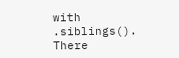with .siblings(). There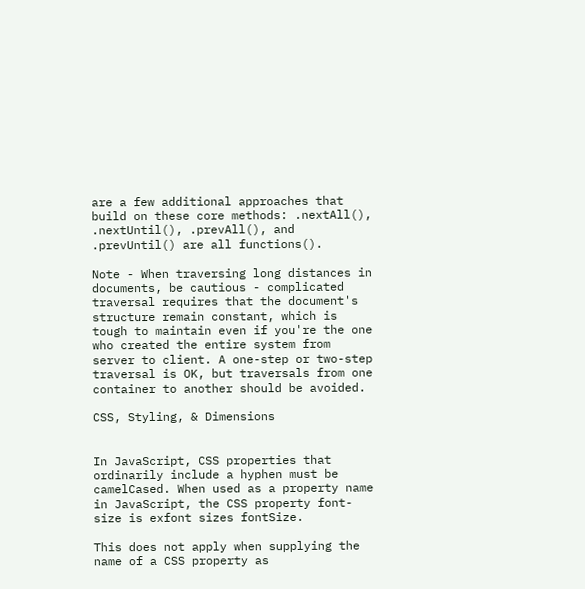are a few additional approaches that build on these core methods: .nextAll(), .nextUntil(), .prevAll(), and .prevUntil() are all functions().

Note - When traversing long distances in documents, be cautious - complicated traversal requires that the document's structure remain constant, which is tough to maintain even if you're the one who created the entire system from server to client. A one-step or two-step traversal is OK, but traversals from one container to another should be avoided.

CSS, Styling, & Dimensions


In JavaScript, CSS properties that ordinarily include a hyphen must be camelCased. When used as a property name in JavaScript, the CSS property font-size is exfont sizes fontSize.

This does not apply when supplying the name of a CSS property as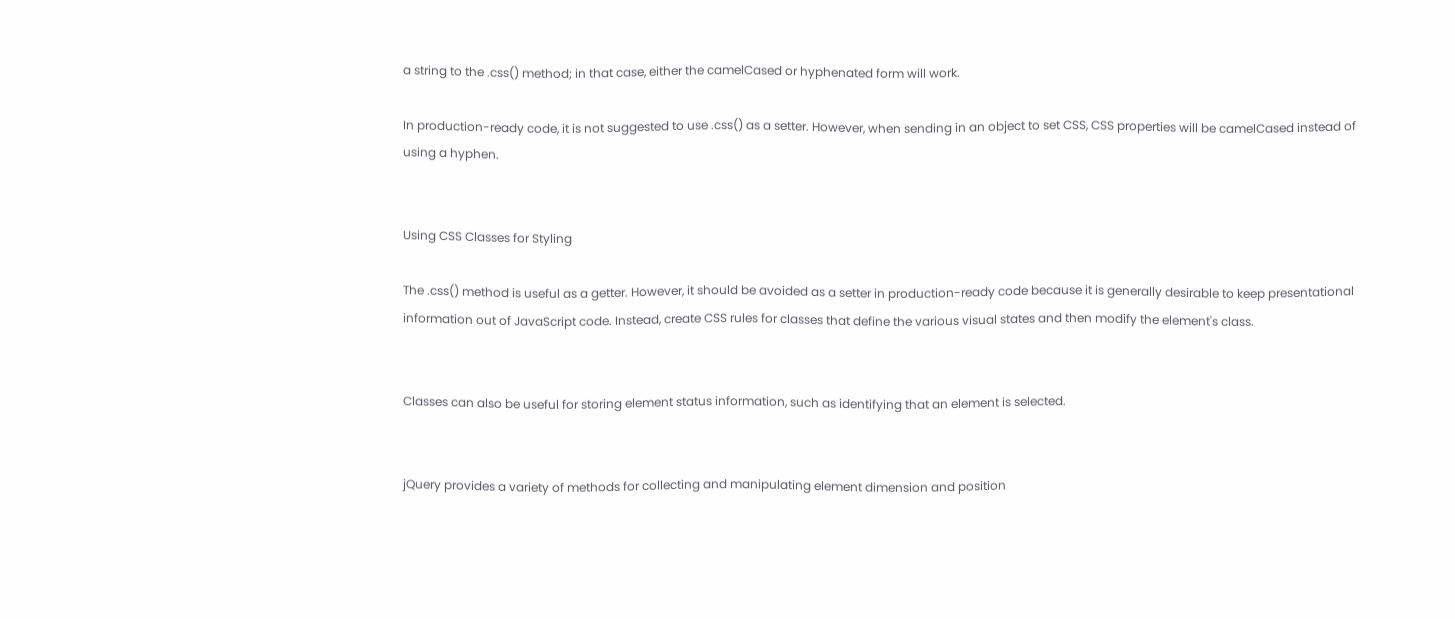a string to the .css() method; in that case, either the camelCased or hyphenated form will work.

In production-ready code, it is not suggested to use .css() as a setter. However, when sending in an object to set CSS, CSS properties will be camelCased instead of using a hyphen.


Using CSS Classes for Styling

The .css() method is useful as a getter. However, it should be avoided as a setter in production-ready code because it is generally desirable to keep presentational information out of JavaScript code. Instead, create CSS rules for classes that define the various visual states and then modify the element's class.


Classes can also be useful for storing element status information, such as identifying that an element is selected.


jQuery provides a variety of methods for collecting and manipulating element dimension and position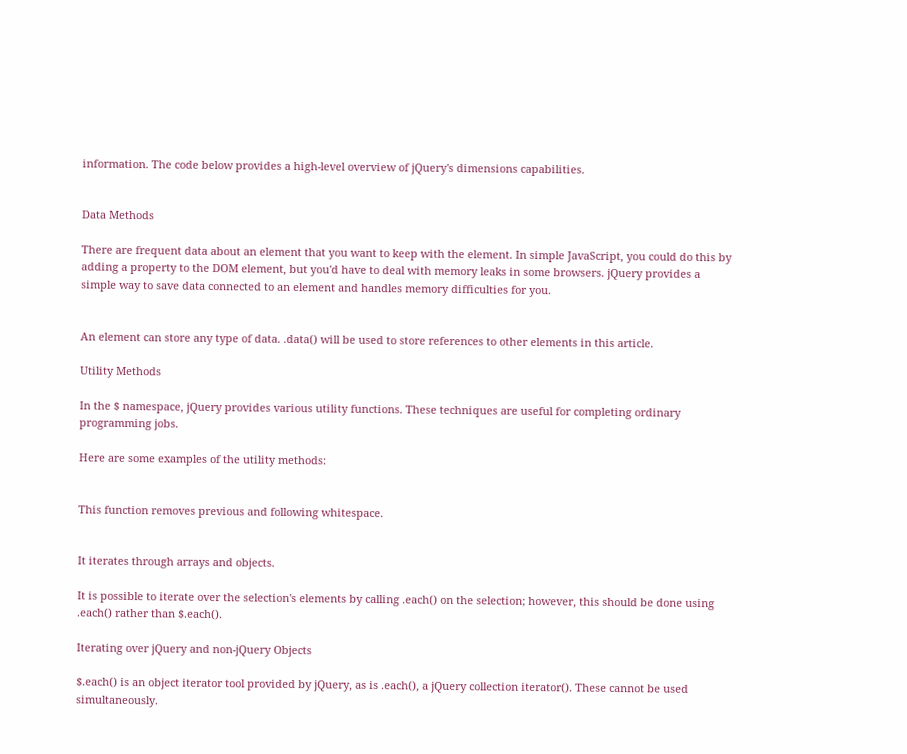information. The code below provides a high-level overview of jQuery's dimensions capabilities.


Data Methods

There are frequent data about an element that you want to keep with the element. In simple JavaScript, you could do this by adding a property to the DOM element, but you'd have to deal with memory leaks in some browsers. jQuery provides a simple way to save data connected to an element and handles memory difficulties for you.


An element can store any type of data. .data() will be used to store references to other elements in this article.

Utility Methods

In the $ namespace, jQuery provides various utility functions. These techniques are useful for completing ordinary programming jobs.

Here are some examples of the utility methods:


This function removes previous and following whitespace.


It iterates through arrays and objects.

It is possible to iterate over the selection's elements by calling .each() on the selection; however, this should be done using .each() rather than $.each().

Iterating over jQuery and non-jQuery Objects

$.each() is an object iterator tool provided by jQuery, as is .each(), a jQuery collection iterator(). These cannot be used simultaneously.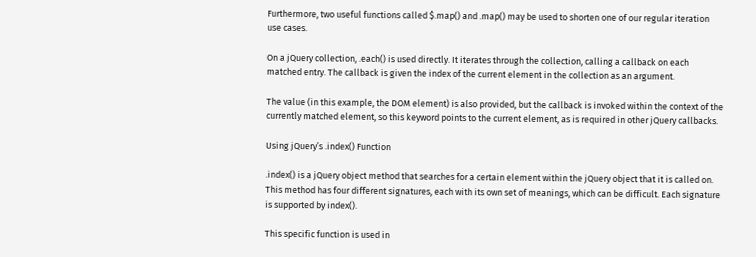Furthermore, two useful functions called $.map() and .map() may be used to shorten one of our regular iteration use cases.

On a jQuery collection, .each() is used directly. It iterates through the collection, calling a callback on each matched entry. The callback is given the index of the current element in the collection as an argument.

The value (in this example, the DOM element) is also provided, but the callback is invoked within the context of the currently matched element, so this keyword points to the current element, as is required in other jQuery callbacks.

Using jQuery’s .index() Function

.index() is a jQuery object method that searches for a certain element within the jQuery object that it is called on. This method has four different signatures, each with its own set of meanings, which can be difficult. Each signature is supported by index().

This specific function is used in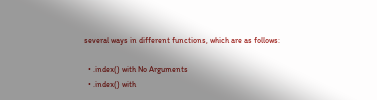several ways in different functions, which are as follows:

  • .index() with No Arguments
  • .index() with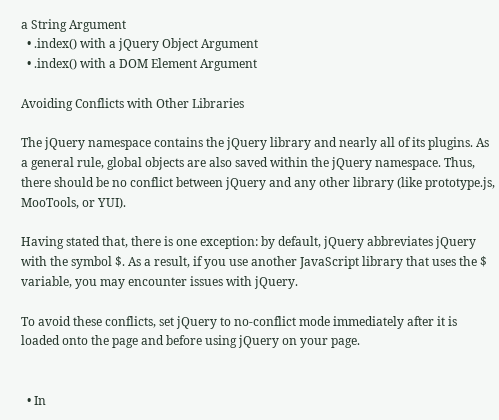a String Argument
  • .index() with a jQuery Object Argument
  • .index() with a DOM Element Argument

Avoiding Conflicts with Other Libraries

The jQuery namespace contains the jQuery library and nearly all of its plugins. As a general rule, global objects are also saved within the jQuery namespace. Thus, there should be no conflict between jQuery and any other library (like prototype.js, MooTools, or YUI).

Having stated that, there is one exception: by default, jQuery abbreviates jQuery with the symbol $. As a result, if you use another JavaScript library that uses the $ variable, you may encounter issues with jQuery.

To avoid these conflicts, set jQuery to no-conflict mode immediately after it is loaded onto the page and before using jQuery on your page.


  • In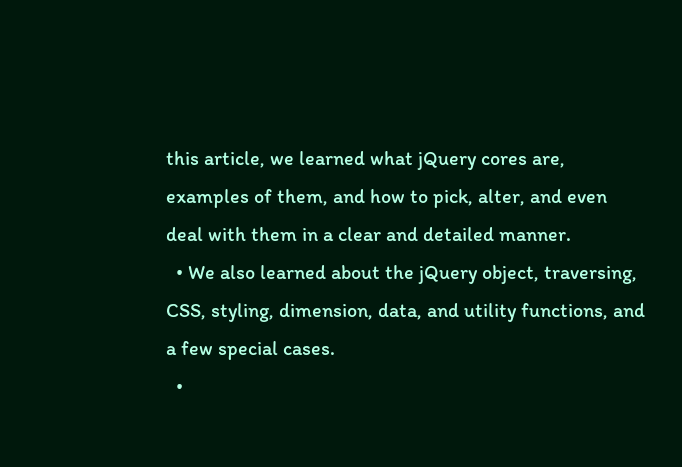this article, we learned what jQuery cores are, examples of them, and how to pick, alter, and even deal with them in a clear and detailed manner.
  • We also learned about the jQuery object, traversing, CSS, styling, dimension, data, and utility functions, and a few special cases.
  •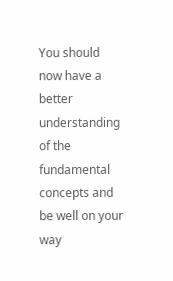You should now have a better understanding of the fundamental concepts and be well on your way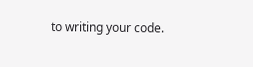to writing your code.